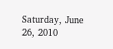Saturday, June 26, 2010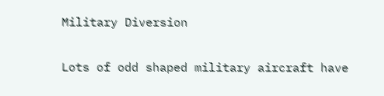Military Diversion

Lots of odd shaped military aircraft have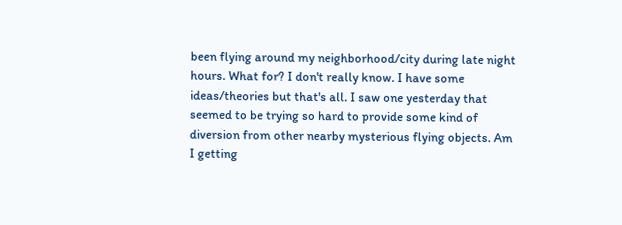been flying around my neighborhood/city during late night hours. What for? I don't really know. I have some ideas/theories but that's all. I saw one yesterday that seemed to be trying so hard to provide some kind of diversion from other nearby mysterious flying objects. Am I getting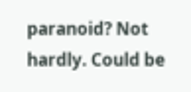paranoid? Not hardly. Could be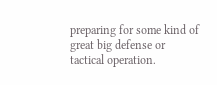preparing for some kind of great big defense or tactical operation.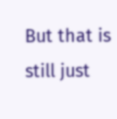But that is still just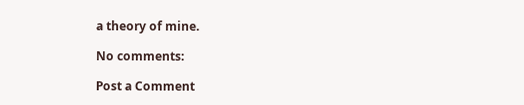a theory of mine.

No comments:

Post a Comment